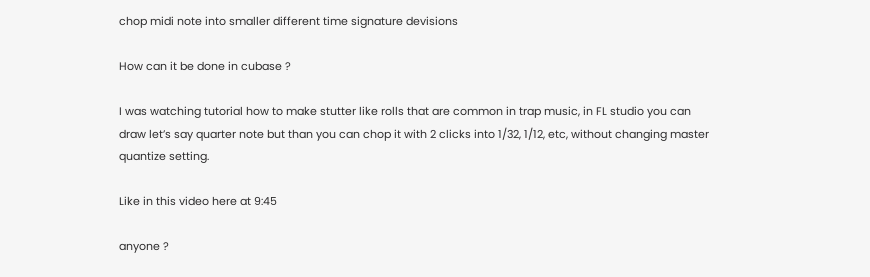chop midi note into smaller different time signature devisions

How can it be done in cubase ?

I was watching tutorial how to make stutter like rolls that are common in trap music, in FL studio you can draw let’s say quarter note but than you can chop it with 2 clicks into 1/32, 1/12, etc, without changing master quantize setting.

Like in this video here at 9:45

anyone ?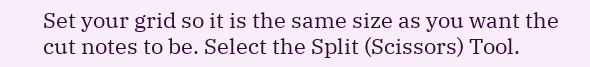Set your grid so it is the same size as you want the cut notes to be. Select the Split (Scissors) Tool.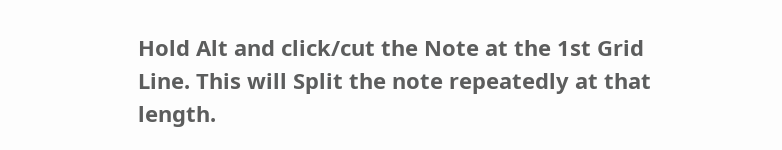Hold Alt and click/cut the Note at the 1st Grid Line. This will Split the note repeatedly at that length.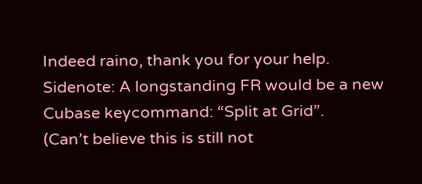Indeed raino, thank you for your help.
Sidenote: A longstanding FR would be a new Cubase keycommand: “Split at Grid”.
(Can’t believe this is still not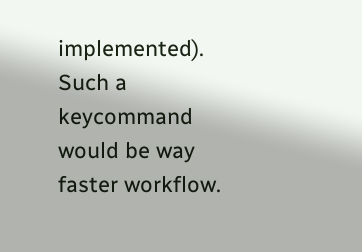implemented).
Such a keycommand would be way faster workflow.